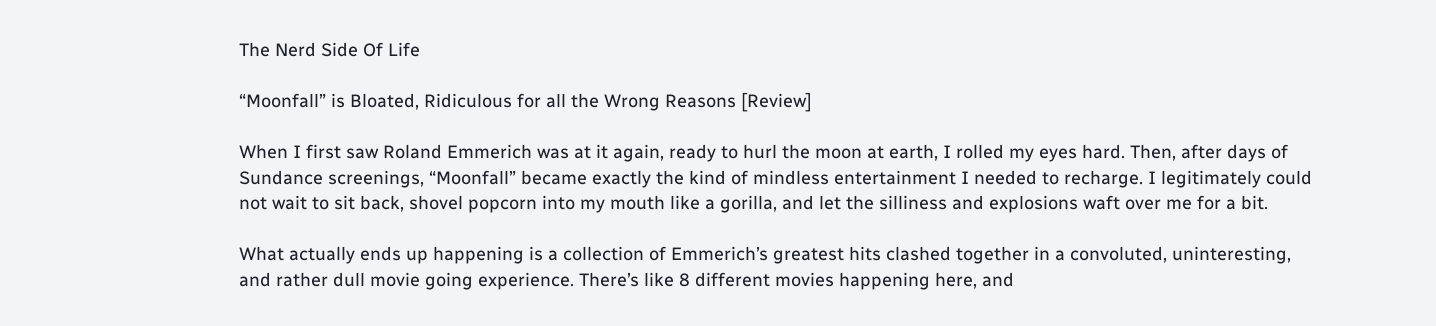The Nerd Side Of Life

“Moonfall” is Bloated, Ridiculous for all the Wrong Reasons [Review]

When I first saw Roland Emmerich was at it again, ready to hurl the moon at earth, I rolled my eyes hard. Then, after days of Sundance screenings, “Moonfall” became exactly the kind of mindless entertainment I needed to recharge. I legitimately could not wait to sit back, shovel popcorn into my mouth like a gorilla, and let the silliness and explosions waft over me for a bit.

What actually ends up happening is a collection of Emmerich’s greatest hits clashed together in a convoluted, uninteresting, and rather dull movie going experience. There’s like 8 different movies happening here, and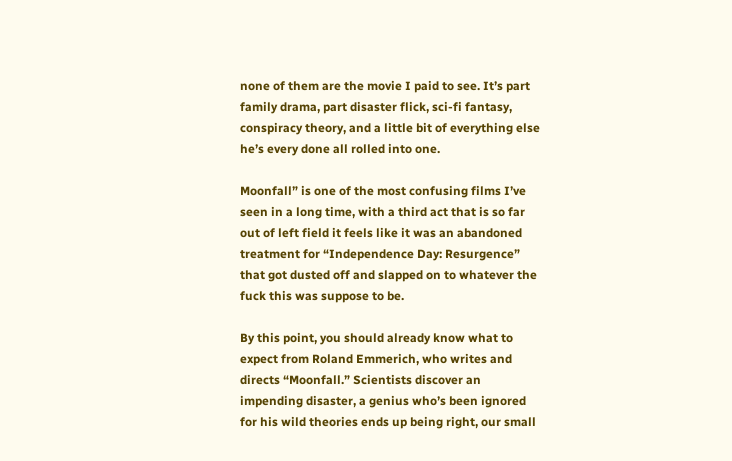none of them are the movie I paid to see. It’s part family drama, part disaster flick, sci-fi fantasy, conspiracy theory, and a little bit of everything else he’s every done all rolled into one.

Moonfall” is one of the most confusing films I’ve seen in a long time, with a third act that is so far out of left field it feels like it was an abandoned treatment for “Independence Day: Resurgence” that got dusted off and slapped on to whatever the fuck this was suppose to be.

By this point, you should already know what to expect from Roland Emmerich, who writes and directs “Moonfall.” Scientists discover an impending disaster, a genius who’s been ignored for his wild theories ends up being right, our small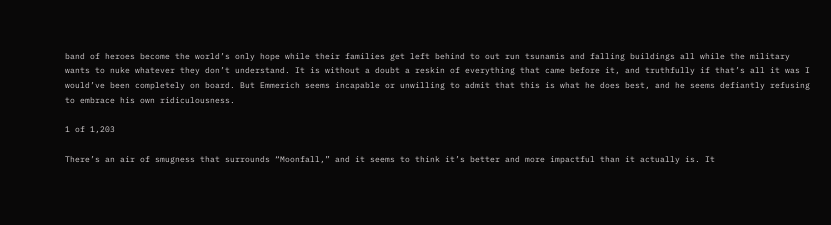band of heroes become the world’s only hope while their families get left behind to out run tsunamis and falling buildings all while the military wants to nuke whatever they don’t understand. It is without a doubt a reskin of everything that came before it, and truthfully if that’s all it was I would’ve been completely on board. But Emmerich seems incapable or unwilling to admit that this is what he does best, and he seems defiantly refusing to embrace his own ridiculousness.

1 of 1,203

There’s an air of smugness that surrounds “Moonfall,” and it seems to think it’s better and more impactful than it actually is. It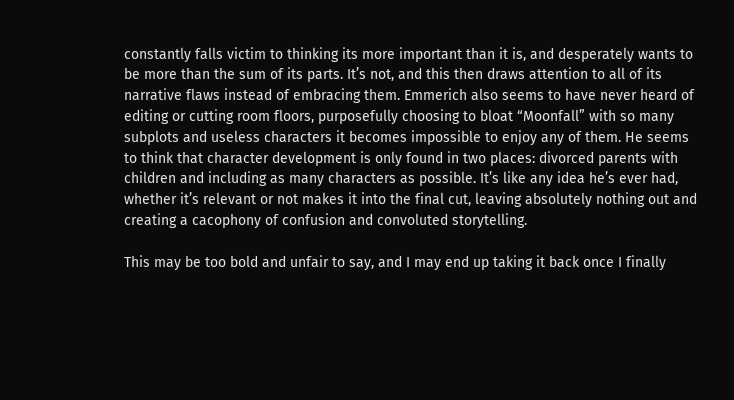constantly falls victim to thinking its more important than it is, and desperately wants to be more than the sum of its parts. It’s not, and this then draws attention to all of its narrative flaws instead of embracing them. Emmerich also seems to have never heard of editing or cutting room floors, purposefully choosing to bloat “Moonfall” with so many subplots and useless characters it becomes impossible to enjoy any of them. He seems to think that character development is only found in two places: divorced parents with children and including as many characters as possible. It’s like any idea he’s ever had, whether it’s relevant or not makes it into the final cut, leaving absolutely nothing out and creating a cacophony of confusion and convoluted storytelling.

This may be too bold and unfair to say, and I may end up taking it back once I finally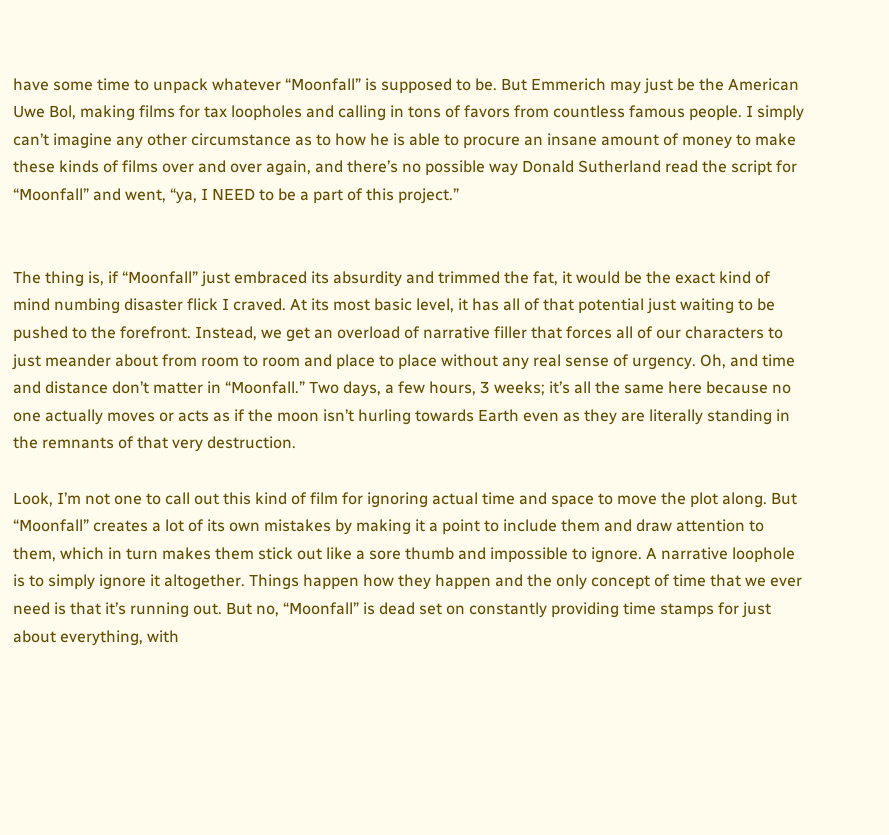have some time to unpack whatever “Moonfall” is supposed to be. But Emmerich may just be the American Uwe Bol, making films for tax loopholes and calling in tons of favors from countless famous people. I simply can’t imagine any other circumstance as to how he is able to procure an insane amount of money to make these kinds of films over and over again, and there’s no possible way Donald Sutherland read the script for “Moonfall” and went, “ya, I NEED to be a part of this project.”


The thing is, if “Moonfall” just embraced its absurdity and trimmed the fat, it would be the exact kind of mind numbing disaster flick I craved. At its most basic level, it has all of that potential just waiting to be pushed to the forefront. Instead, we get an overload of narrative filler that forces all of our characters to just meander about from room to room and place to place without any real sense of urgency. Oh, and time and distance don’t matter in “Moonfall.” Two days, a few hours, 3 weeks; it’s all the same here because no one actually moves or acts as if the moon isn’t hurling towards Earth even as they are literally standing in the remnants of that very destruction.

Look, I’m not one to call out this kind of film for ignoring actual time and space to move the plot along. But “Moonfall” creates a lot of its own mistakes by making it a point to include them and draw attention to them, which in turn makes them stick out like a sore thumb and impossible to ignore. A narrative loophole is to simply ignore it altogether. Things happen how they happen and the only concept of time that we ever need is that it’s running out. But no, “Moonfall” is dead set on constantly providing time stamps for just about everything, with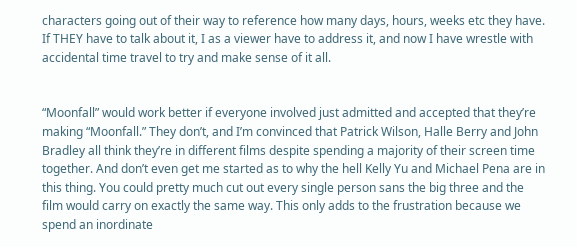characters going out of their way to reference how many days, hours, weeks etc they have. If THEY have to talk about it, I as a viewer have to address it, and now I have wrestle with accidental time travel to try and make sense of it all.


“Moonfall” would work better if everyone involved just admitted and accepted that they’re making “Moonfall.” They don’t, and I’m convinced that Patrick Wilson, Halle Berry and John Bradley all think they’re in different films despite spending a majority of their screen time together. And don’t even get me started as to why the hell Kelly Yu and Michael Pena are in this thing. You could pretty much cut out every single person sans the big three and the film would carry on exactly the same way. This only adds to the frustration because we spend an inordinate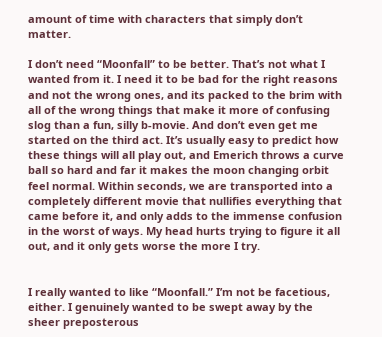amount of time with characters that simply don’t matter.

I don’t need “Moonfall” to be better. That’s not what I wanted from it. I need it to be bad for the right reasons and not the wrong ones, and its packed to the brim with all of the wrong things that make it more of confusing slog than a fun, silly b-movie. And don’t even get me started on the third act. It’s usually easy to predict how these things will all play out, and Emerich throws a curve ball so hard and far it makes the moon changing orbit feel normal. Within seconds, we are transported into a completely different movie that nullifies everything that came before it, and only adds to the immense confusion in the worst of ways. My head hurts trying to figure it all out, and it only gets worse the more I try.


I really wanted to like “Moonfall.” I’m not be facetious, either. I genuinely wanted to be swept away by the sheer preposterous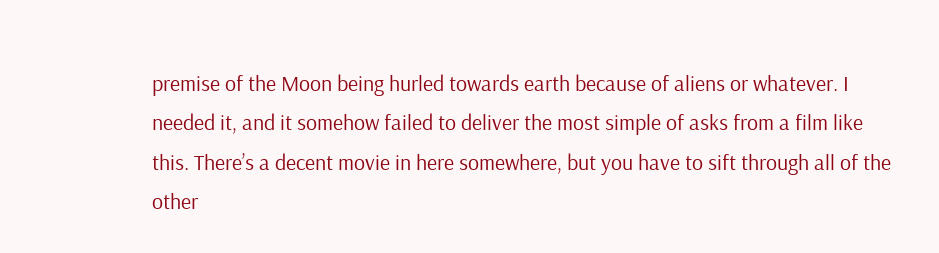premise of the Moon being hurled towards earth because of aliens or whatever. I needed it, and it somehow failed to deliver the most simple of asks from a film like this. There’s a decent movie in here somewhere, but you have to sift through all of the other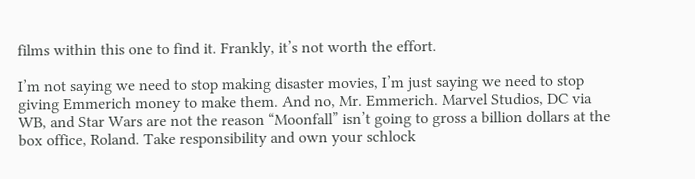films within this one to find it. Frankly, it’s not worth the effort.

I’m not saying we need to stop making disaster movies, I’m just saying we need to stop giving Emmerich money to make them. And no, Mr. Emmerich. Marvel Studios, DC via WB, and Star Wars are not the reason “Moonfall” isn’t going to gross a billion dollars at the box office, Roland. Take responsibility and own your schlock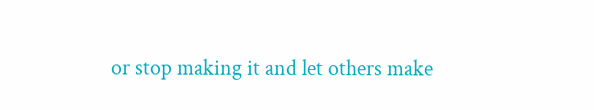or stop making it and let others make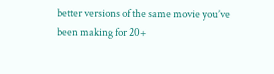better versions of the same movie you’ve been making for 20+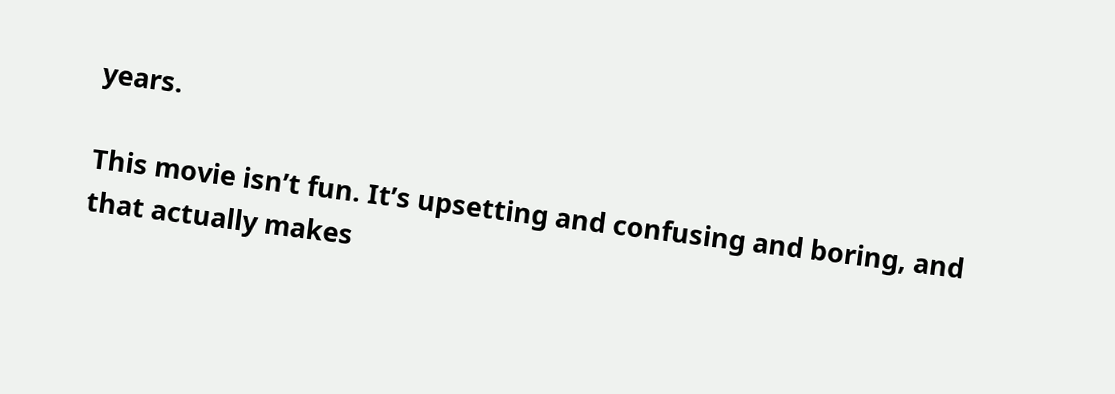years.

This movie isn’t fun. It’s upsetting and confusing and boring, and that actually makes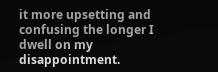it more upsetting and confusing the longer I dwell on my disappointment.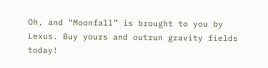Oh, and “Moonfall” is brought to you by Lexus. Buy yours and outrun gravity fields today!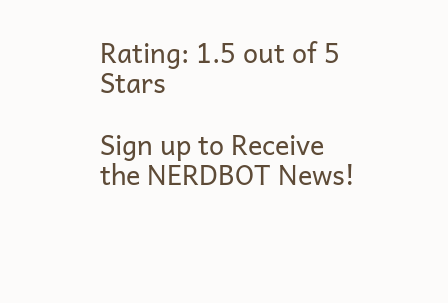Rating: 1.5 out of 5 Stars

Sign up to Receive the NERDBOT News!